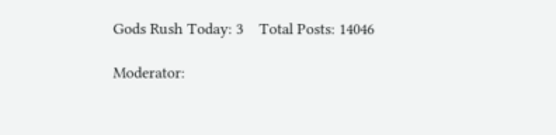Gods Rush Today: 3    Total Posts: 14046

Moderator: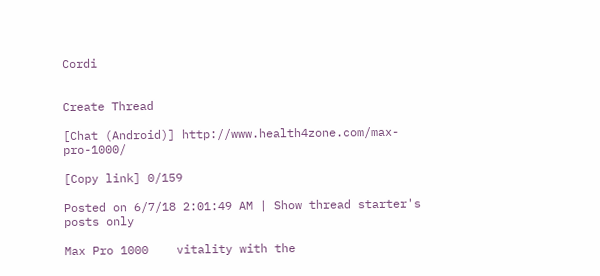Cordi


Create Thread

[Chat (Android)] http://www.health4zone.com/max-pro-1000/

[Copy link] 0/159

Posted on 6/7/18 2:01:49 AM | Show thread starter's posts only

Max Pro 1000    vitality with the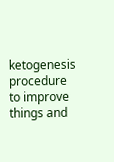ketogenesis procedure to improve things and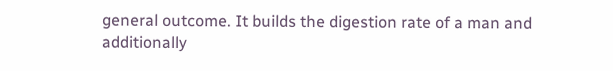general outcome. It builds the digestion rate of a man and additionally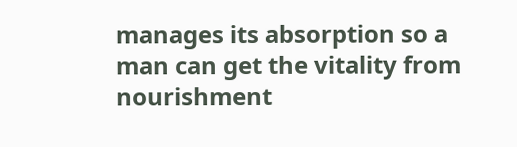manages its absorption so a man can get the vitality from nourishment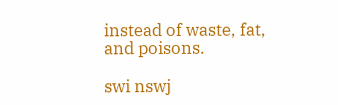instead of waste, fat, and poisons.

swi nswj